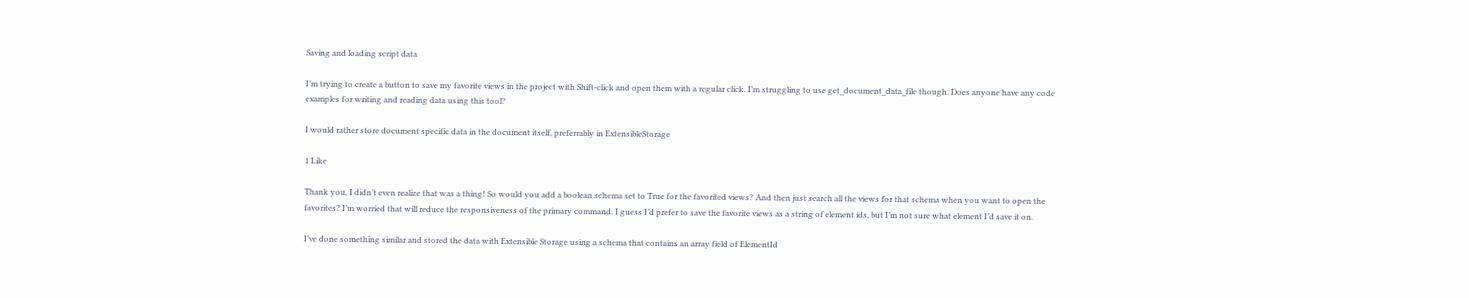Saving and loading script data

I’m trying to create a button to save my favorite views in the project with Shift-click and open them with a regular click. I’m struggling to use get_document_data_file though. Does anyone have any code examples for writing and reading data using this tool?

I would rather store document specific data in the document itself, preferrably in ExtensibleStorage

1 Like

Thank you, I didn’t even realize that was a thing! So would you add a boolean schema set to True for the favorited views? And then just search all the views for that schema when you want to open the favorites? I’m worried that will reduce the responsiveness of the primary command. I guess I’d prefer to save the favorite views as a string of element ids, but I’m not sure what element I’d save it on.

I’ve done something similar and stored the data with Extensible Storage using a schema that contains an array field of ElementId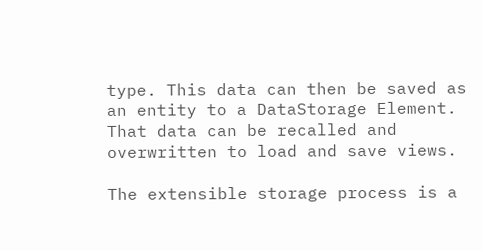type. This data can then be saved as an entity to a DataStorage Element. That data can be recalled and overwritten to load and save views.

The extensible storage process is a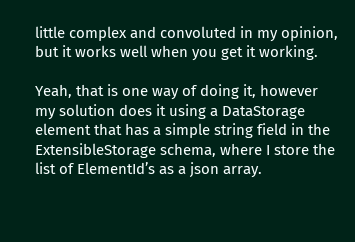little complex and convoluted in my opinion, but it works well when you get it working.

Yeah, that is one way of doing it, however my solution does it using a DataStorage element that has a simple string field in the ExtensibleStorage schema, where I store the list of ElementId’s as a json array.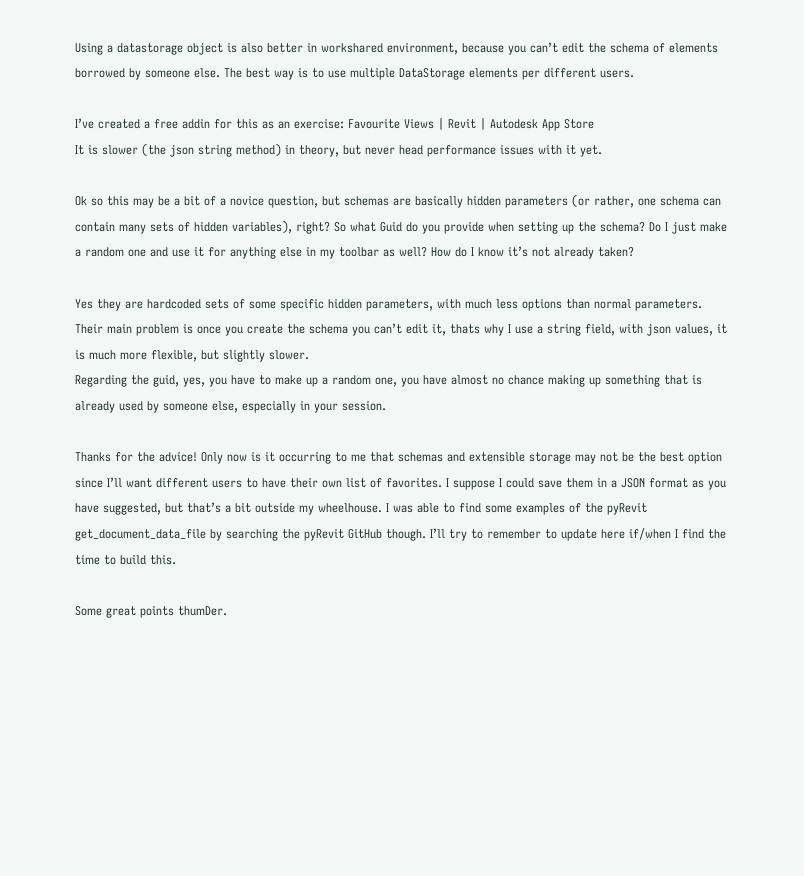Using a datastorage object is also better in workshared environment, because you can’t edit the schema of elements borrowed by someone else. The best way is to use multiple DataStorage elements per different users.

I’ve created a free addin for this as an exercise: Favourite Views | Revit | Autodesk App Store
It is slower (the json string method) in theory, but never head performance issues with it yet.

Ok so this may be a bit of a novice question, but schemas are basically hidden parameters (or rather, one schema can contain many sets of hidden variables), right? So what Guid do you provide when setting up the schema? Do I just make a random one and use it for anything else in my toolbar as well? How do I know it’s not already taken?

Yes they are hardcoded sets of some specific hidden parameters, with much less options than normal parameters. Their main problem is once you create the schema you can’t edit it, thats why I use a string field, with json values, it is much more flexible, but slightly slower.
Regarding the guid, yes, you have to make up a random one, you have almost no chance making up something that is already used by someone else, especially in your session.

Thanks for the advice! Only now is it occurring to me that schemas and extensible storage may not be the best option since I’ll want different users to have their own list of favorites. I suppose I could save them in a JSON format as you have suggested, but that’s a bit outside my wheelhouse. I was able to find some examples of the pyRevit get_document_data_file by searching the pyRevit GitHub though. I’ll try to remember to update here if/when I find the time to build this.

Some great points thumDer.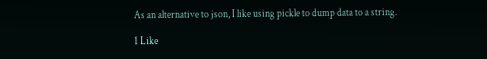As an alternative to json, I like using pickle to dump data to a string.

1 Like